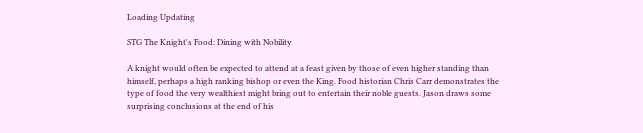Loading Updating

STG The Knight's Food: Dining with Nobility

A knight would often be expected to attend at a feast given by those of even higher standing than himself, perhaps a high ranking bishop or even the King. Food historian Chris Carr demonstrates the type of food the very wealthiest might bring out to entertain their noble guests. Jason draws some surprising conclusions at the end of his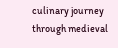culinary journey through medieval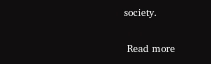society.

 Read more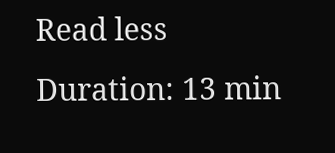Read less Duration: 13 min